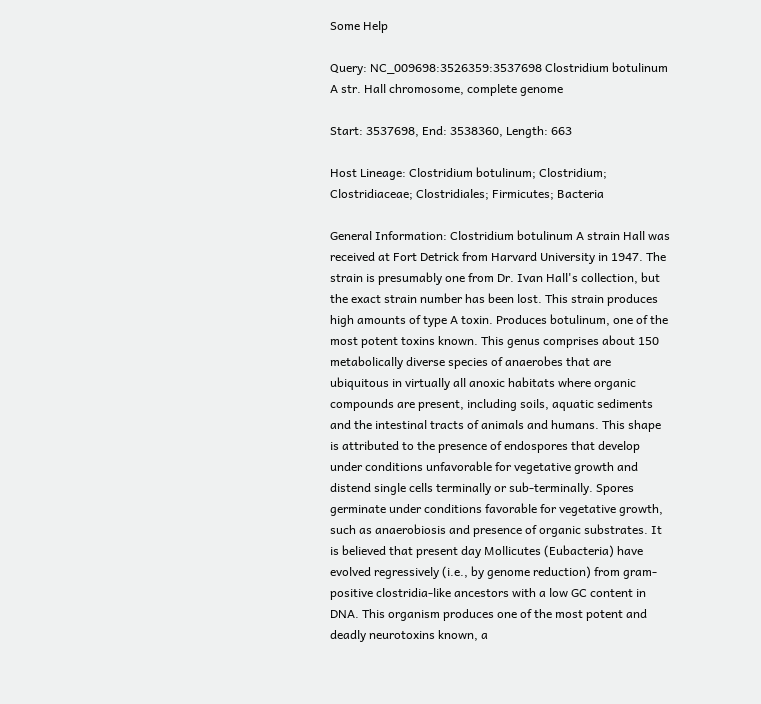Some Help

Query: NC_009698:3526359:3537698 Clostridium botulinum A str. Hall chromosome, complete genome

Start: 3537698, End: 3538360, Length: 663

Host Lineage: Clostridium botulinum; Clostridium; Clostridiaceae; Clostridiales; Firmicutes; Bacteria

General Information: Clostridium botulinum A strain Hall was received at Fort Detrick from Harvard University in 1947. The strain is presumably one from Dr. Ivan Hall's collection, but the exact strain number has been lost. This strain produces high amounts of type A toxin. Produces botulinum, one of the most potent toxins known. This genus comprises about 150 metabolically diverse species of anaerobes that are ubiquitous in virtually all anoxic habitats where organic compounds are present, including soils, aquatic sediments and the intestinal tracts of animals and humans. This shape is attributed to the presence of endospores that develop under conditions unfavorable for vegetative growth and distend single cells terminally or sub-terminally. Spores germinate under conditions favorable for vegetative growth, such as anaerobiosis and presence of organic substrates. It is believed that present day Mollicutes (Eubacteria) have evolved regressively (i.e., by genome reduction) from gram-positive clostridia-like ancestors with a low GC content in DNA. This organism produces one of the most potent and deadly neurotoxins known, a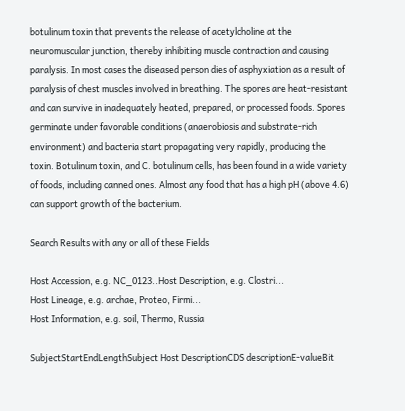botulinum toxin that prevents the release of acetylcholine at the neuromuscular junction, thereby inhibiting muscle contraction and causing paralysis. In most cases the diseased person dies of asphyxiation as a result of paralysis of chest muscles involved in breathing. The spores are heat-resistant and can survive in inadequately heated, prepared, or processed foods. Spores germinate under favorable conditions (anaerobiosis and substrate-rich environment) and bacteria start propagating very rapidly, producing the toxin. Botulinum toxin, and C. botulinum cells, has been found in a wide variety of foods, including canned ones. Almost any food that has a high pH (above 4.6) can support growth of the bacterium.

Search Results with any or all of these Fields

Host Accession, e.g. NC_0123..Host Description, e.g. Clostri...
Host Lineage, e.g. archae, Proteo, Firmi...
Host Information, e.g. soil, Thermo, Russia

SubjectStartEndLengthSubject Host DescriptionCDS descriptionE-valueBit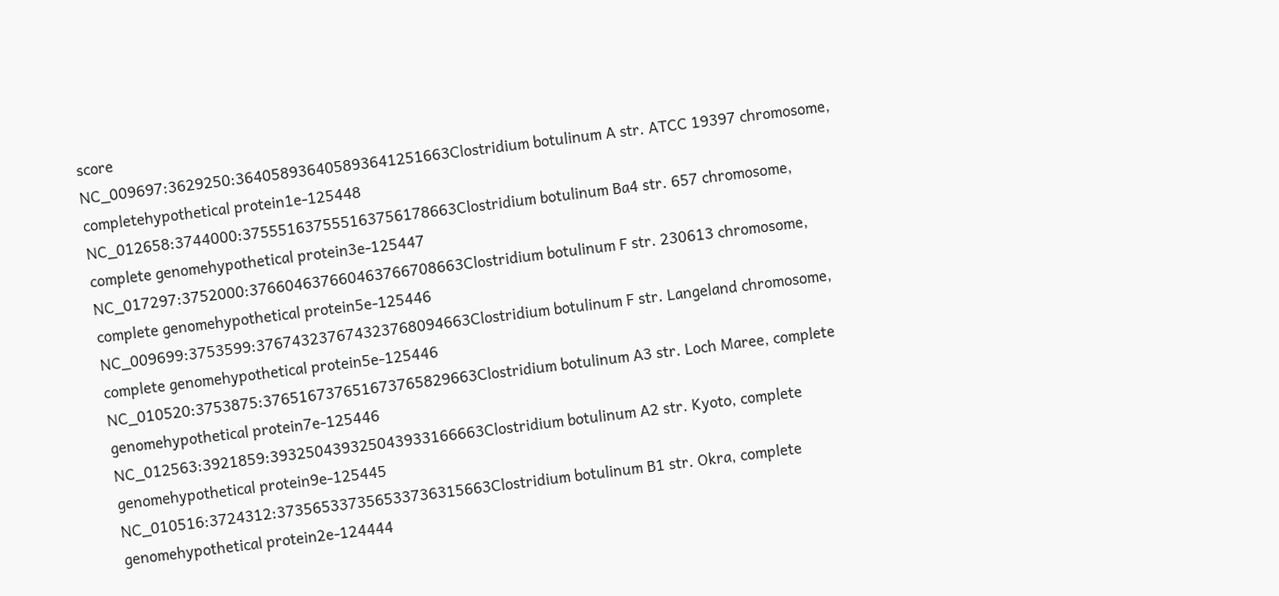score
NC_009697:3629250:364058936405893641251663Clostridium botulinum A str. ATCC 19397 chromosome, completehypothetical protein1e-125448
NC_012658:3744000:375551637555163756178663Clostridium botulinum Ba4 str. 657 chromosome, complete genomehypothetical protein3e-125447
NC_017297:3752000:376604637660463766708663Clostridium botulinum F str. 230613 chromosome, complete genomehypothetical protein5e-125446
NC_009699:3753599:376743237674323768094663Clostridium botulinum F str. Langeland chromosome, complete genomehypothetical protein5e-125446
NC_010520:3753875:376516737651673765829663Clostridium botulinum A3 str. Loch Maree, complete genomehypothetical protein7e-125446
NC_012563:3921859:393250439325043933166663Clostridium botulinum A2 str. Kyoto, complete genomehypothetical protein9e-125445
NC_010516:3724312:373565337356533736315663Clostridium botulinum B1 str. Okra, complete genomehypothetical protein2e-124444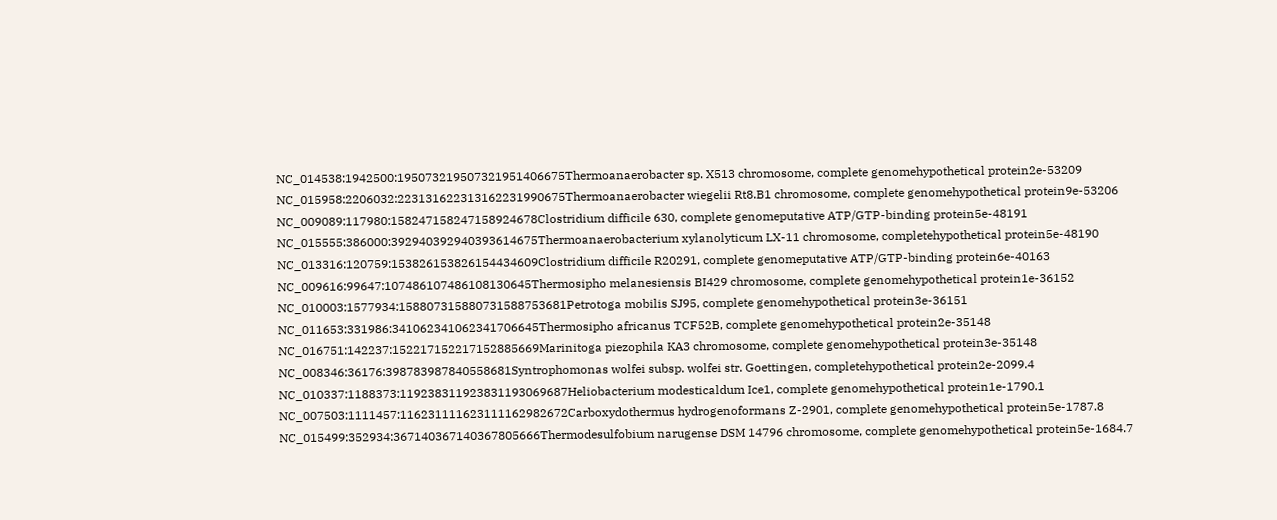NC_014538:1942500:195073219507321951406675Thermoanaerobacter sp. X513 chromosome, complete genomehypothetical protein2e-53209
NC_015958:2206032:223131622313162231990675Thermoanaerobacter wiegelii Rt8.B1 chromosome, complete genomehypothetical protein9e-53206
NC_009089:117980:158247158247158924678Clostridium difficile 630, complete genomeputative ATP/GTP-binding protein5e-48191
NC_015555:386000:392940392940393614675Thermoanaerobacterium xylanolyticum LX-11 chromosome, completehypothetical protein5e-48190
NC_013316:120759:153826153826154434609Clostridium difficile R20291, complete genomeputative ATP/GTP-binding protein6e-40163
NC_009616:99647:107486107486108130645Thermosipho melanesiensis BI429 chromosome, complete genomehypothetical protein1e-36152
NC_010003:1577934:158807315880731588753681Petrotoga mobilis SJ95, complete genomehypothetical protein3e-36151
NC_011653:331986:341062341062341706645Thermosipho africanus TCF52B, complete genomehypothetical protein2e-35148
NC_016751:142237:152217152217152885669Marinitoga piezophila KA3 chromosome, complete genomehypothetical protein3e-35148
NC_008346:36176:398783987840558681Syntrophomonas wolfei subsp. wolfei str. Goettingen, completehypothetical protein2e-2099.4
NC_010337:1188373:119238311923831193069687Heliobacterium modesticaldum Ice1, complete genomehypothetical protein1e-1790.1
NC_007503:1111457:116231111623111162982672Carboxydothermus hydrogenoformans Z-2901, complete genomehypothetical protein5e-1787.8
NC_015499:352934:367140367140367805666Thermodesulfobium narugense DSM 14796 chromosome, complete genomehypothetical protein5e-1684.7